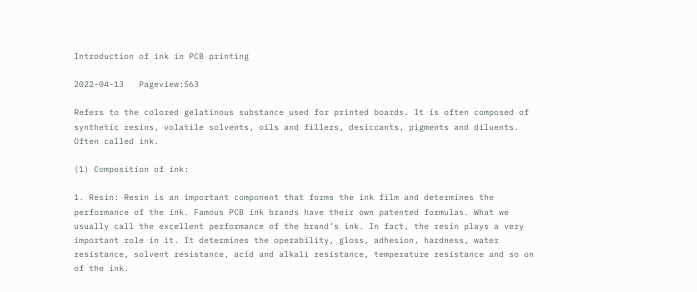Introduction of ink in PCB printing

2022-04-13   Pageview:563

Refers to the colored gelatinous substance used for printed boards. It is often composed of synthetic resins, volatile solvents, oils and fillers, desiccants, pigments and diluents. Often called ink.

(1) Composition of ink:

1. Resin: Resin is an important component that forms the ink film and determines the performance of the ink. Famous PCB ink brands have their own patented formulas. What we usually call the excellent performance of the brand’s ink. In fact, the resin plays a very important role in it. It determines the operability, gloss, adhesion, hardness, water resistance, solvent resistance, acid and alkali resistance, temperature resistance and so on of the ink.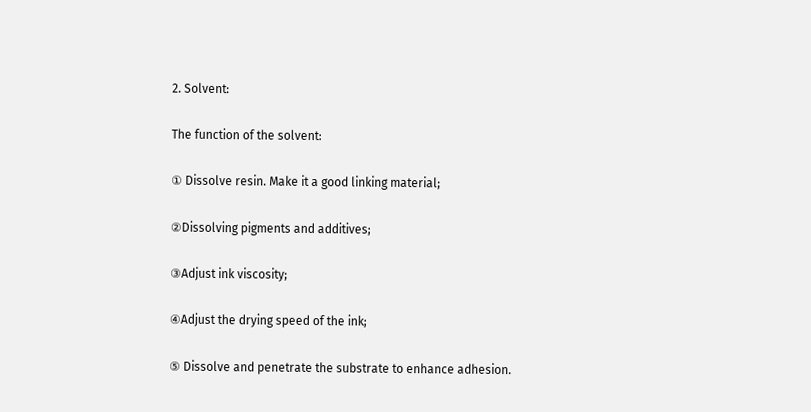2. Solvent:

The function of the solvent:

① Dissolve resin. Make it a good linking material;

②Dissolving pigments and additives;

③Adjust ink viscosity;

④Adjust the drying speed of the ink;

⑤ Dissolve and penetrate the substrate to enhance adhesion.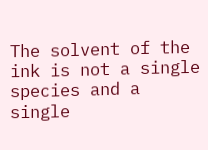The solvent of the ink is not a single species and a single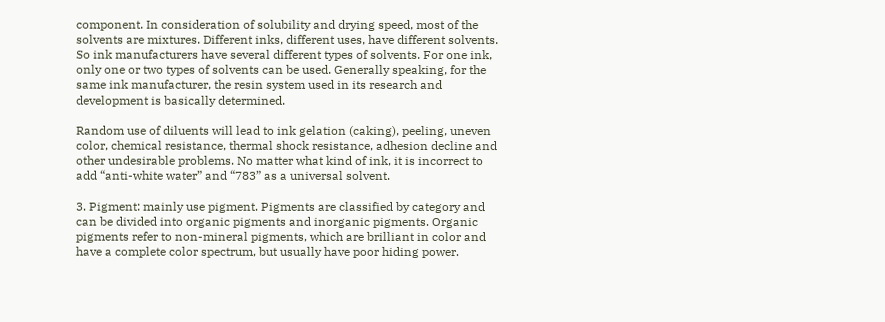component. In consideration of solubility and drying speed, most of the solvents are mixtures. Different inks, different uses, have different solvents. So ink manufacturers have several different types of solvents. For one ink, only one or two types of solvents can be used. Generally speaking, for the same ink manufacturer, the resin system used in its research and development is basically determined.

Random use of diluents will lead to ink gelation (caking), peeling, uneven color, chemical resistance, thermal shock resistance, adhesion decline and other undesirable problems. No matter what kind of ink, it is incorrect to add “anti-white water” and “783” as a universal solvent.

3. Pigment: mainly use pigment. Pigments are classified by category and can be divided into organic pigments and inorganic pigments. Organic pigments refer to non-mineral pigments, which are brilliant in color and have a complete color spectrum, but usually have poor hiding power.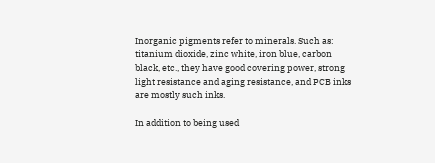Inorganic pigments refer to minerals. Such as: titanium dioxide, zinc white, iron blue, carbon black, etc., they have good covering power, strong light resistance and aging resistance, and PCB inks are mostly such inks.

In addition to being used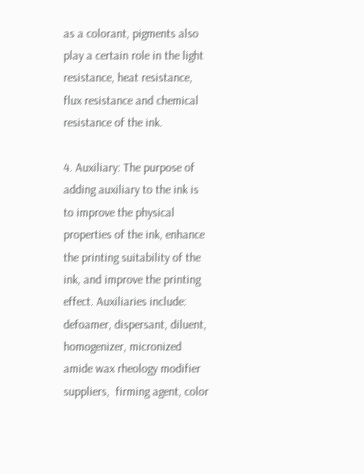as a colorant, pigments also play a certain role in the light resistance, heat resistance, flux resistance and chemical resistance of the ink.

4. Auxiliary: The purpose of adding auxiliary to the ink is to improve the physical properties of the ink, enhance the printing suitability of the ink, and improve the printing effect. Auxiliaries include: defoamer, dispersant, diluent, homogenizer, micronized amide wax rheology modifier suppliers,  firming agent, color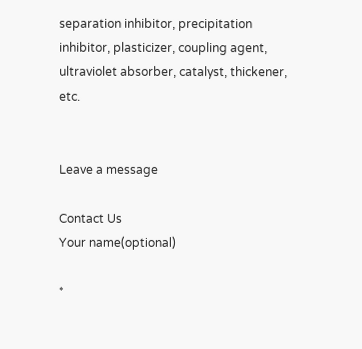separation inhibitor, precipitation inhibitor, plasticizer, coupling agent, ultraviolet absorber, catalyst, thickener, etc.


Leave a message

Contact Us
Your name(optional)

*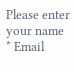Please enter your name
* Email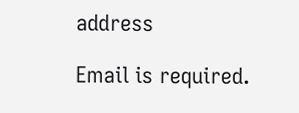address

Email is required.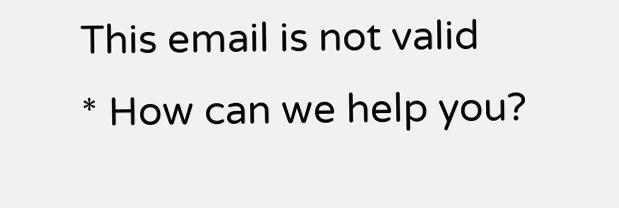This email is not valid
* How can we help you?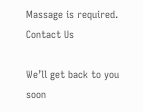Massage is required.
Contact Us

We’ll get back to you soon